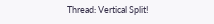Thread: Vertical Split!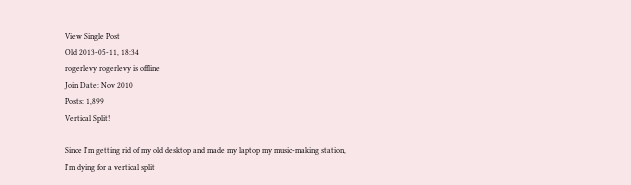View Single Post
Old 2013-05-11, 18:34
rogerlevy rogerlevy is offline
Join Date: Nov 2010
Posts: 1,899
Vertical Split!

Since I'm getting rid of my old desktop and made my laptop my music-making station, I'm dying for a vertical split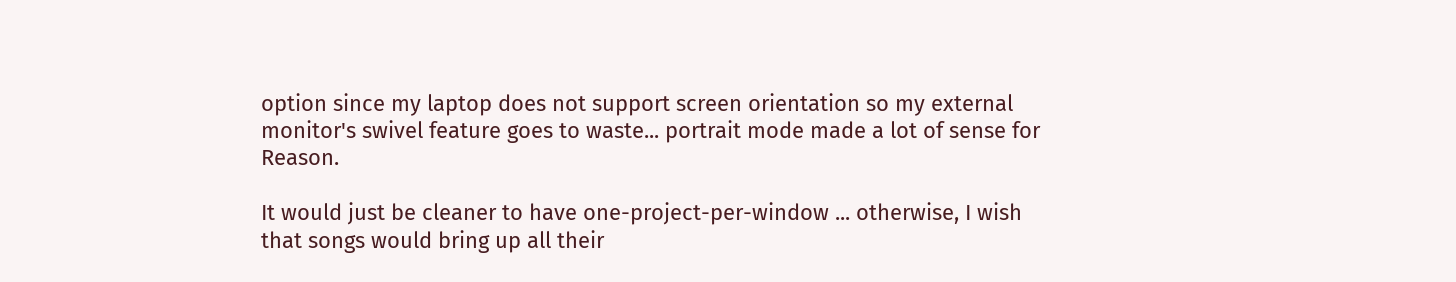option since my laptop does not support screen orientation so my external monitor's swivel feature goes to waste... portrait mode made a lot of sense for Reason.

It would just be cleaner to have one-project-per-window ... otherwise, I wish that songs would bring up all their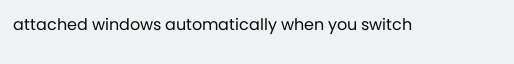attached windows automatically when you switch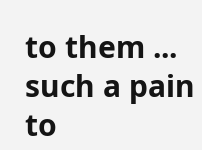to them ... such a pain to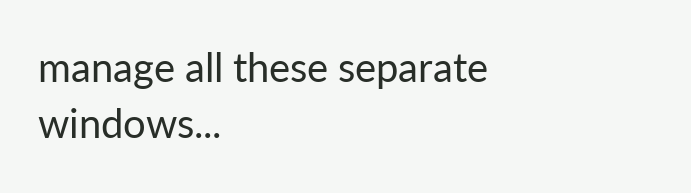manage all these separate windows...